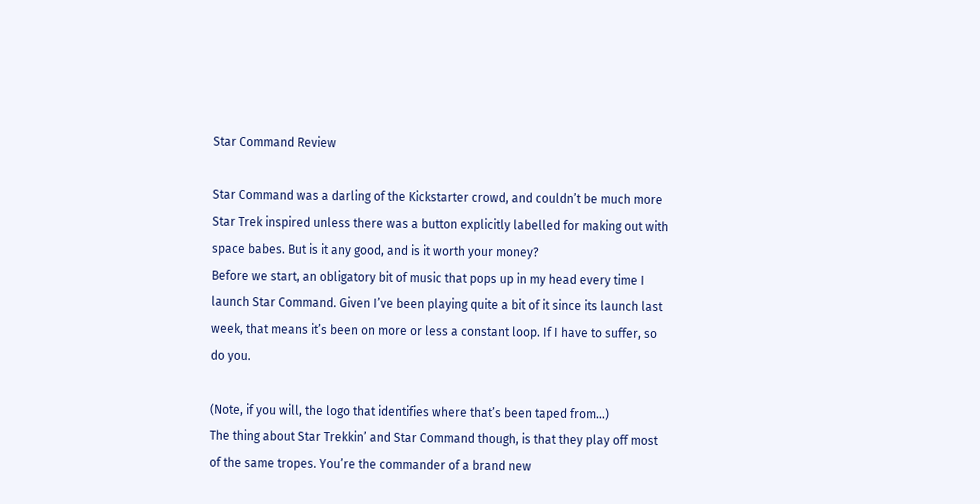Star Command Review

Star Command was a darling of the Kickstarter crowd, and couldn’t be much more Star Trek inspired unless there was a button explicitly labelled for making out with space babes. But is it any good, and is it worth your money?
Before we start, an obligatory bit of music that pops up in my head every time I launch Star Command. Given I’ve been playing quite a bit of it since its launch last week, that means it’s been on more or less a constant loop. If I have to suffer, so do you.

(Note, if you will, the logo that identifies where that’s been taped from…)
The thing about Star Trekkin’ and Star Command though, is that they play off most of the same tropes. You’re the commander of a brand new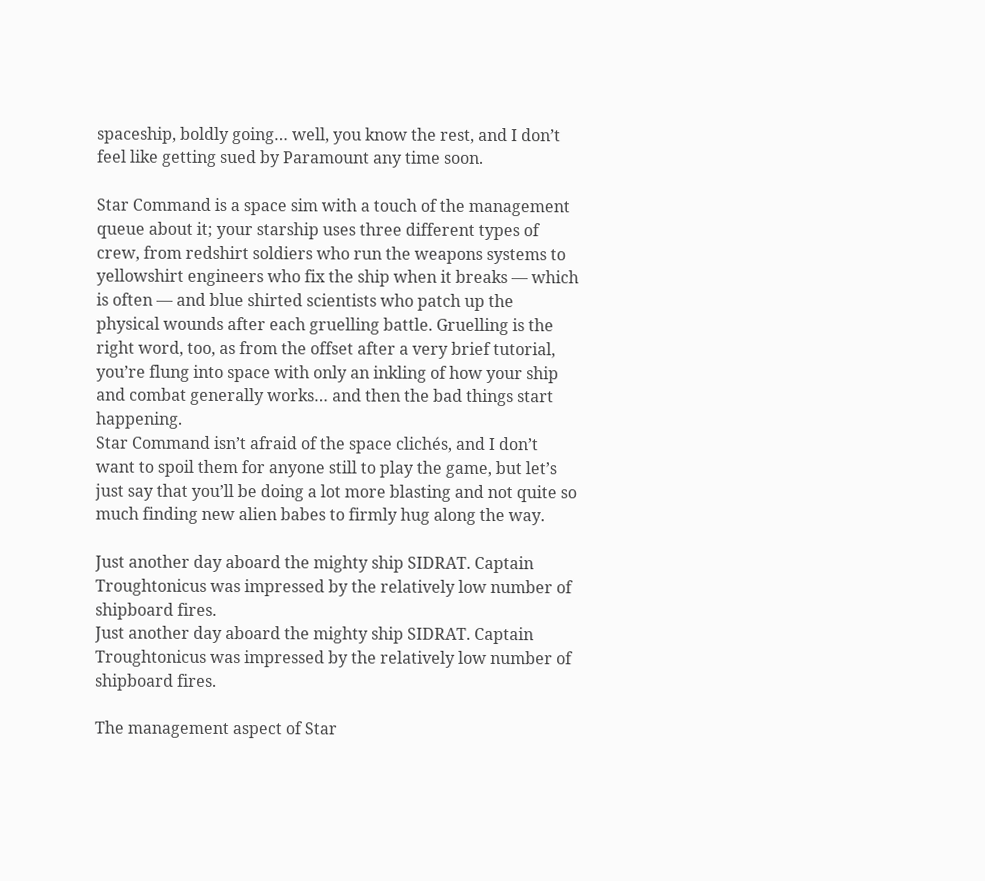spaceship, boldly going… well, you know the rest, and I don’t feel like getting sued by Paramount any time soon.

Star Command is a space sim with a touch of the management queue about it; your starship uses three different types of crew, from redshirt soldiers who run the weapons systems to yellowshirt engineers who fix the ship when it breaks — which is often — and blue shirted scientists who patch up the physical wounds after each gruelling battle. Gruelling is the right word, too, as from the offset after a very brief tutorial, you’re flung into space with only an inkling of how your ship and combat generally works… and then the bad things start happening.
Star Command isn’t afraid of the space clichés, and I don’t want to spoil them for anyone still to play the game, but let’s just say that you’ll be doing a lot more blasting and not quite so much finding new alien babes to firmly hug along the way.

Just another day aboard the mighty ship SIDRAT. Captain Troughtonicus was impressed by the relatively low number of shipboard fires.
Just another day aboard the mighty ship SIDRAT. Captain Troughtonicus was impressed by the relatively low number of shipboard fires.

The management aspect of Star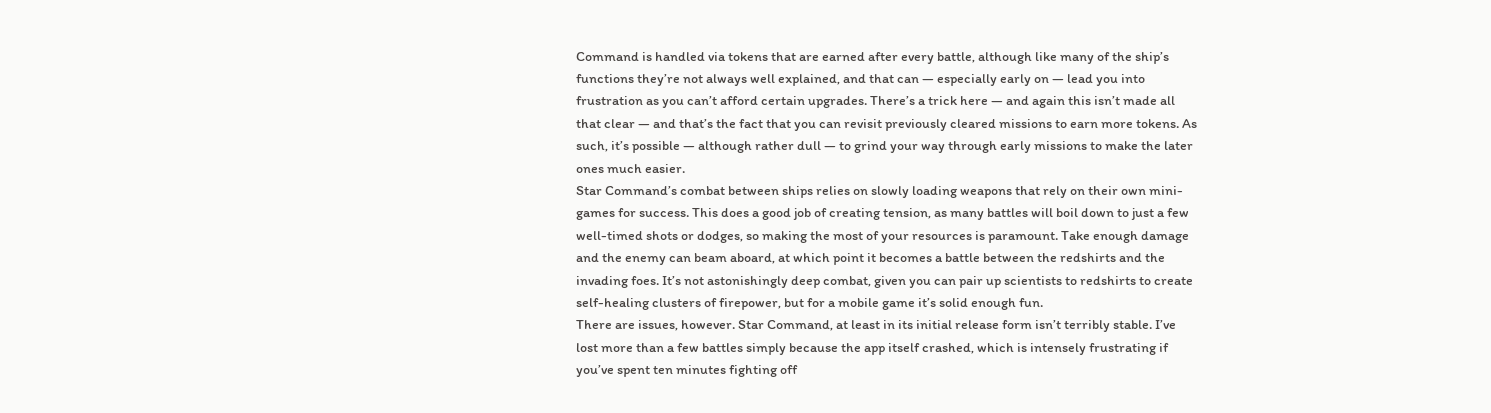Command is handled via tokens that are earned after every battle, although like many of the ship’s functions they’re not always well explained, and that can — especially early on — lead you into frustration as you can’t afford certain upgrades. There’s a trick here — and again this isn’t made all that clear — and that’s the fact that you can revisit previously cleared missions to earn more tokens. As such, it’s possible — although rather dull — to grind your way through early missions to make the later ones much easier.
Star Command’s combat between ships relies on slowly loading weapons that rely on their own mini-games for success. This does a good job of creating tension, as many battles will boil down to just a few well-timed shots or dodges, so making the most of your resources is paramount. Take enough damage and the enemy can beam aboard, at which point it becomes a battle between the redshirts and the invading foes. It’s not astonishingly deep combat, given you can pair up scientists to redshirts to create self-healing clusters of firepower, but for a mobile game it’s solid enough fun.
There are issues, however. Star Command, at least in its initial release form isn’t terribly stable. I’ve lost more than a few battles simply because the app itself crashed, which is intensely frustrating if you’ve spent ten minutes fighting off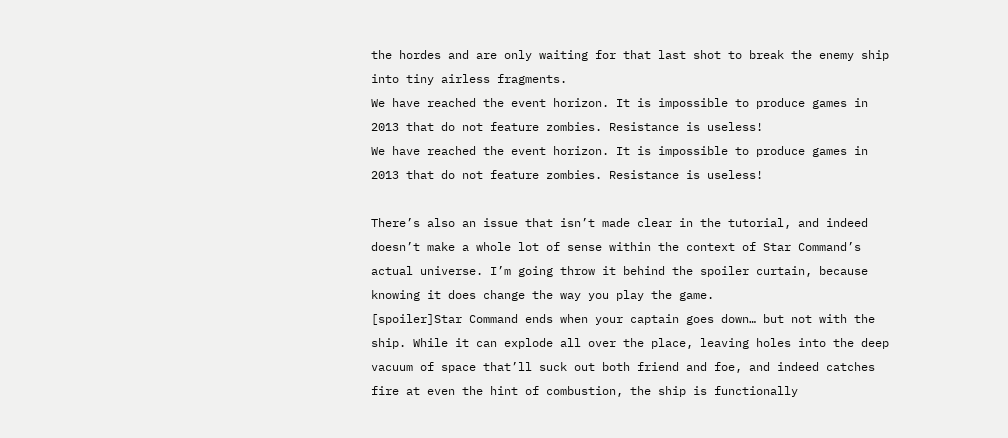the hordes and are only waiting for that last shot to break the enemy ship into tiny airless fragments.
We have reached the event horizon. It is impossible to produce games in 2013 that do not feature zombies. Resistance is useless!
We have reached the event horizon. It is impossible to produce games in 2013 that do not feature zombies. Resistance is useless!

There’s also an issue that isn’t made clear in the tutorial, and indeed doesn’t make a whole lot of sense within the context of Star Command’s actual universe. I’m going throw it behind the spoiler curtain, because knowing it does change the way you play the game.
[spoiler]Star Command ends when your captain goes down… but not with the ship. While it can explode all over the place, leaving holes into the deep vacuum of space that’ll suck out both friend and foe, and indeed catches fire at even the hint of combustion, the ship is functionally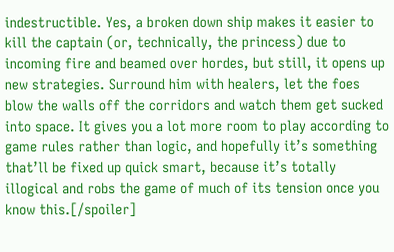indestructible. Yes, a broken down ship makes it easier to kill the captain (or, technically, the princess) due to incoming fire and beamed over hordes, but still, it opens up new strategies. Surround him with healers, let the foes blow the walls off the corridors and watch them get sucked into space. It gives you a lot more room to play according to game rules rather than logic, and hopefully it’s something that’ll be fixed up quick smart, because it’s totally illogical and robs the game of much of its tension once you know this.[/spoiler]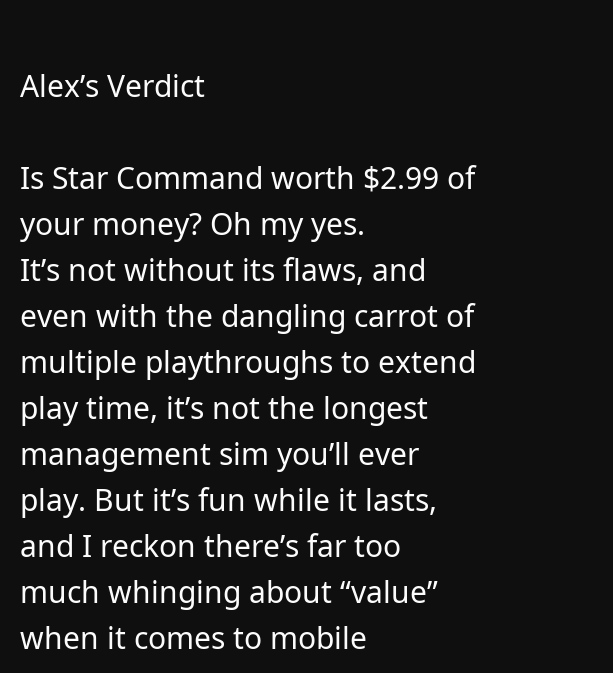Alex’s Verdict

Is Star Command worth $2.99 of your money? Oh my yes.
It’s not without its flaws, and even with the dangling carrot of multiple playthroughs to extend play time, it’s not the longest management sim you’ll ever play. But it’s fun while it lasts, and I reckon there’s far too much whinging about “value” when it comes to mobile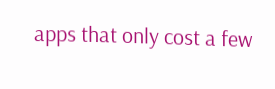apps that only cost a few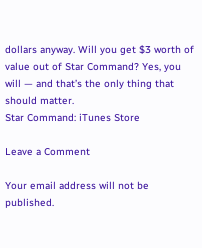dollars anyway. Will you get $3 worth of value out of Star Command? Yes, you will — and that’s the only thing that should matter.
Star Command: iTunes Store

Leave a Comment

Your email address will not be published.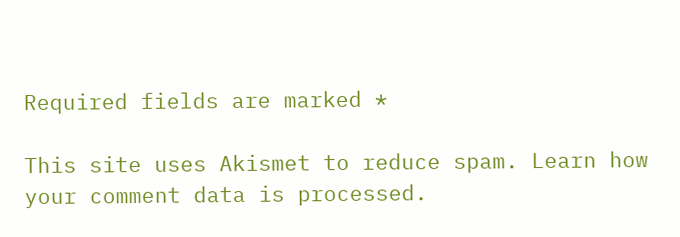Required fields are marked *

This site uses Akismet to reduce spam. Learn how your comment data is processed.